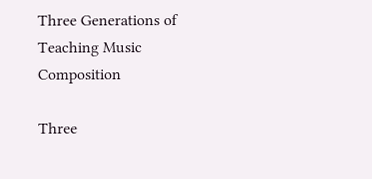Three Generations of Teaching Music Composition

Three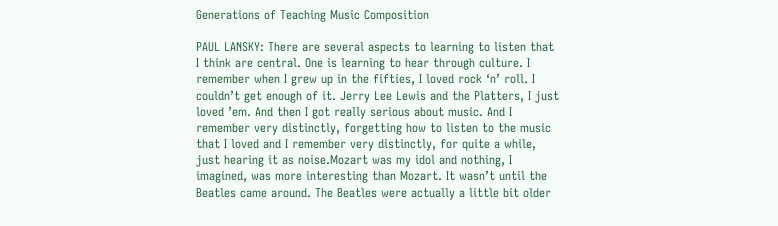Generations of Teaching Music Composition

PAUL LANSKY: There are several aspects to learning to listen that I think are central. One is learning to hear through culture. I remember when I grew up in the fifties, I loved rock ‘n’ roll. I couldn’t get enough of it. Jerry Lee Lewis and the Platters, I just loved ’em. And then I got really serious about music. And I remember very distinctly, forgetting how to listen to the music that I loved and I remember very distinctly, for quite a while, just hearing it as noise.Mozart was my idol and nothing, I imagined, was more interesting than Mozart. It wasn’t until the Beatles came around. The Beatles were actually a little bit older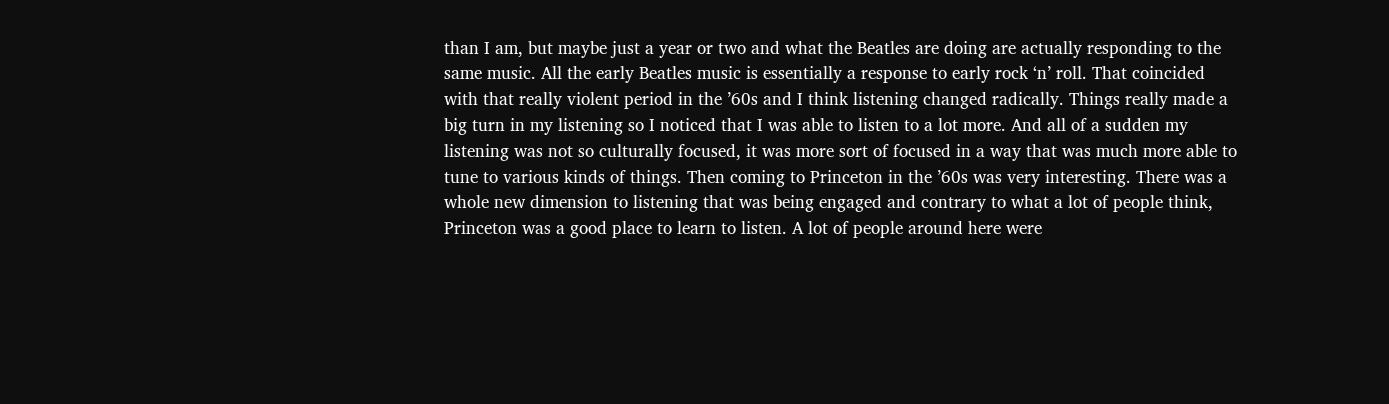than I am, but maybe just a year or two and what the Beatles are doing are actually responding to the same music. All the early Beatles music is essentially a response to early rock ‘n’ roll. That coincided with that really violent period in the ’60s and I think listening changed radically. Things really made a big turn in my listening so I noticed that I was able to listen to a lot more. And all of a sudden my listening was not so culturally focused, it was more sort of focused in a way that was much more able to tune to various kinds of things. Then coming to Princeton in the ’60s was very interesting. There was a whole new dimension to listening that was being engaged and contrary to what a lot of people think, Princeton was a good place to learn to listen. A lot of people around here were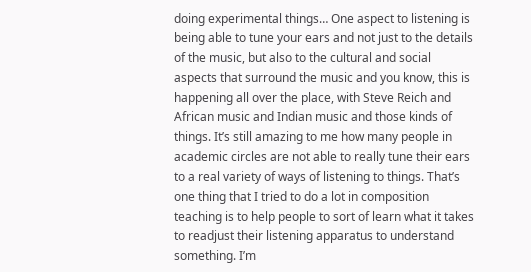doing experimental things… One aspect to listening is being able to tune your ears and not just to the details of the music, but also to the cultural and social aspects that surround the music and you know, this is happening all over the place, with Steve Reich and African music and Indian music and those kinds of things. It’s still amazing to me how many people in academic circles are not able to really tune their ears to a real variety of ways of listening to things. That’s one thing that I tried to do a lot in composition teaching is to help people to sort of learn what it takes to readjust their listening apparatus to understand something. I’m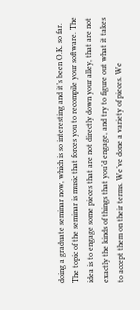doing a graduate seminar now, which is so interesting and it’s been O.K. so far. The topic of the seminar is music that forces you to recompile your software. The idea is to engage some pieces that are not directly down your alley, that are not exactly the kinds of things that you’d engage, and try to figure out what it takes to accept them on their terms. We’ve done a variety of pieces. We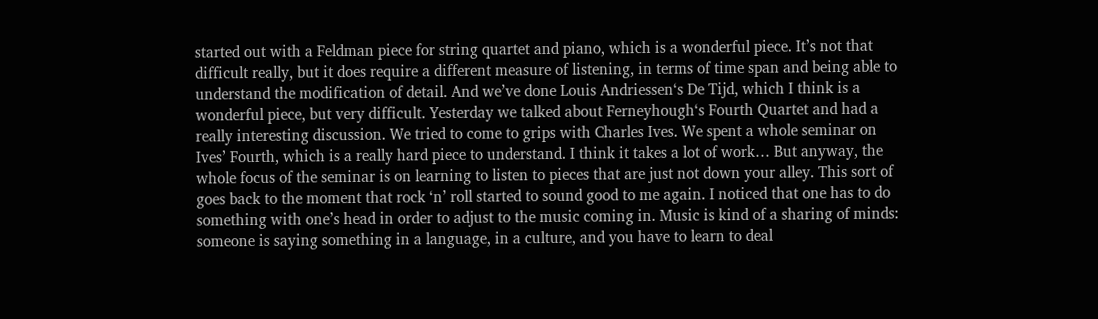started out with a Feldman piece for string quartet and piano, which is a wonderful piece. It’s not that difficult really, but it does require a different measure of listening, in terms of time span and being able to understand the modification of detail. And we’ve done Louis Andriessen‘s De Tijd, which I think is a wonderful piece, but very difficult. Yesterday we talked about Ferneyhough‘s Fourth Quartet and had a really interesting discussion. We tried to come to grips with Charles Ives. We spent a whole seminar on Ives’ Fourth, which is a really hard piece to understand. I think it takes a lot of work… But anyway, the whole focus of the seminar is on learning to listen to pieces that are just not down your alley. This sort of goes back to the moment that rock ‘n’ roll started to sound good to me again. I noticed that one has to do something with one’s head in order to adjust to the music coming in. Music is kind of a sharing of minds: someone is saying something in a language, in a culture, and you have to learn to deal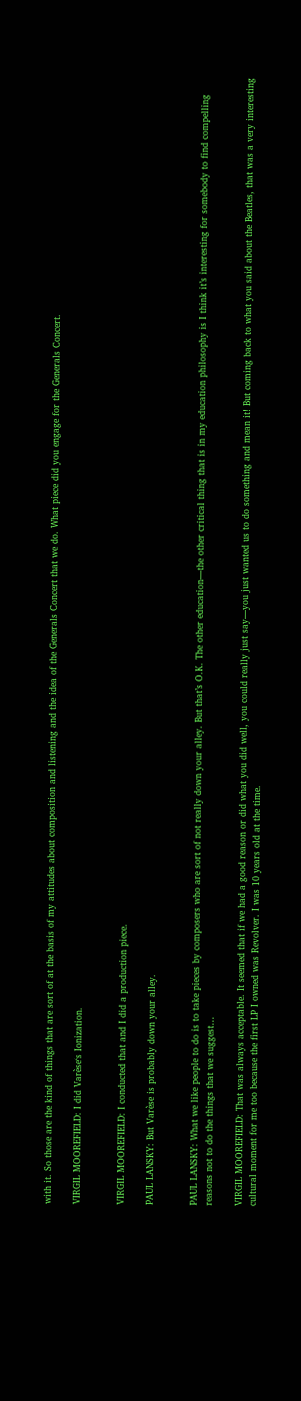with it. So those are the kind of things that are sort of at the basis of my attitudes about composition and listening and the idea of the Generals Concert that we do. What piece did you engage for the Generals Concert.

VIRGIL MOOREFIELD: I did Varèse‘s Ionization.


VIRGIL MOOREFIELD: I conducted that and I did a production piece.

PAUL LANSKY: But Varèse is probably down your alley.


PAUL LANSKY: What we like people to do is to take pieces by composers who are sort of not really down your alley. But that’s O.K. The other education—the other critical thing that is in my education philosophy is I think it’s interesting for somebody to find compelling reasons not to do the things that we suggest…

VIRGIL MOOREFIELD: That was always acceptable. It seemed that if we had a good reason or did what you did well, you could really just say—you just wanted us to do something and mean it! But coming back to what you said about the Beatles, that was a very interesting cultural moment for me too because the first LP I owned was Revolver. I was 10 years old at the time.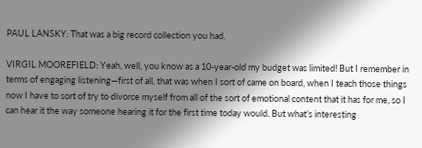PAUL LANSKY: That was a big record collection you had.

VIRGIL MOOREFIELD: Yeah, well, you know as a 10-year-old my budget was limited! But I remember in terms of engaging listening—first of all, that was when I sort of came on board, when I teach those things now I have to sort of try to divorce myself from all of the sort of emotional content that it has for me, so I can hear it the way someone hearing it for the first time today would. But what’s interesting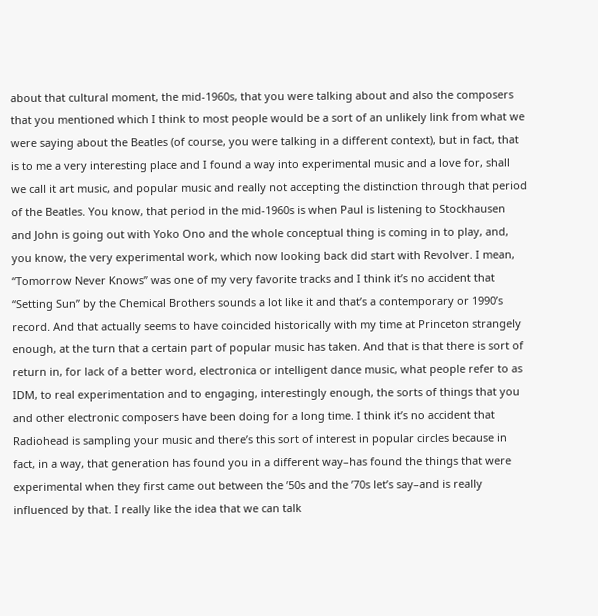about that cultural moment, the mid-1960s, that you were talking about and also the composers that you mentioned which I think to most people would be a sort of an unlikely link from what we were saying about the Beatles (of course, you were talking in a different context), but in fact, that is to me a very interesting place and I found a way into experimental music and a love for, shall we call it art music, and popular music and really not accepting the distinction through that period of the Beatles. You know, that period in the mid-1960s is when Paul is listening to Stockhausen and John is going out with Yoko Ono and the whole conceptual thing is coming in to play, and, you know, the very experimental work, which now looking back did start with Revolver. I mean, “Tomorrow Never Knows” was one of my very favorite tracks and I think it’s no accident that “Setting Sun” by the Chemical Brothers sounds a lot like it and that’s a contemporary or 1990’s record. And that actually seems to have coincided historically with my time at Princeton strangely enough, at the turn that a certain part of popular music has taken. And that is that there is sort of return in, for lack of a better word, electronica or intelligent dance music, what people refer to as IDM, to real experimentation and to engaging, interestingly enough, the sorts of things that you and other electronic composers have been doing for a long time. I think it’s no accident that Radiohead is sampling your music and there’s this sort of interest in popular circles because in fact, in a way, that generation has found you in a different way–has found the things that were experimental when they first came out between the ’50s and the ’70s let’s say–and is really influenced by that. I really like the idea that we can talk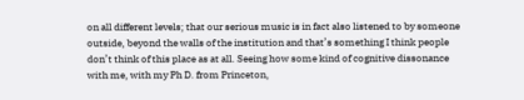on all different levels; that our serious music is in fact also listened to by someone outside, beyond the walls of the institution and that’s something I think people don’t think of this place as at all. Seeing how some kind of cognitive dissonance with me, with my Ph D. from Princeton,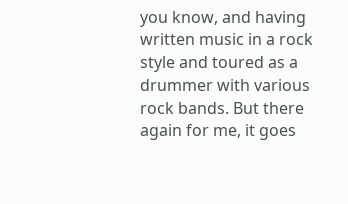you know, and having written music in a rock style and toured as a drummer with various rock bands. But there again for me, it goes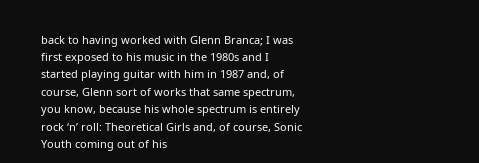back to having worked with Glenn Branca; I was first exposed to his music in the 1980s and I started playing guitar with him in 1987 and, of course, Glenn sort of works that same spectrum, you know, because his whole spectrum is entirely rock ‘n’ roll: Theoretical Girls and, of course, Sonic Youth coming out of his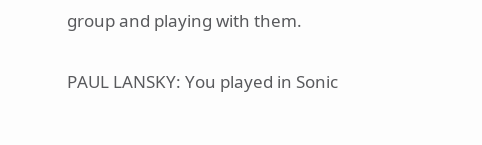group and playing with them.

PAUL LANSKY: You played in Sonic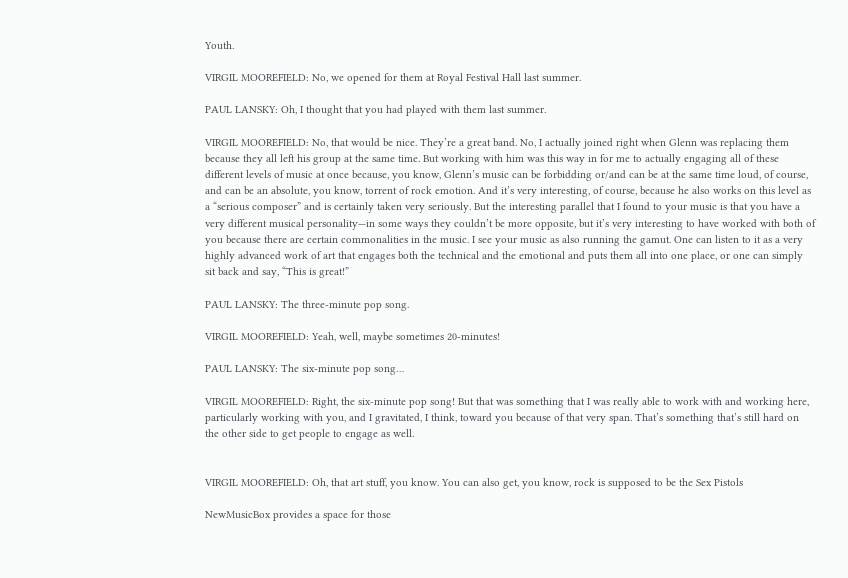Youth.

VIRGIL MOOREFIELD: No, we opened for them at Royal Festival Hall last summer.

PAUL LANSKY: Oh, I thought that you had played with them last summer.

VIRGIL MOOREFIELD: No, that would be nice. They’re a great band. No, I actually joined right when Glenn was replacing them because they all left his group at the same time. But working with him was this way in for me to actually engaging all of these different levels of music at once because, you know, Glenn’s music can be forbidding or/and can be at the same time loud, of course, and can be an absolute, you know, torrent of rock emotion. And it’s very interesting, of course, because he also works on this level as a “serious composer” and is certainly taken very seriously. But the interesting parallel that I found to your music is that you have a very different musical personality—in some ways they couldn’t be more opposite, but it’s very interesting to have worked with both of you because there are certain commonalities in the music. I see your music as also running the gamut. One can listen to it as a very highly advanced work of art that engages both the technical and the emotional and puts them all into one place, or one can simply sit back and say, “This is great!”

PAUL LANSKY: The three-minute pop song.

VIRGIL MOOREFIELD: Yeah, well, maybe sometimes 20-minutes!

PAUL LANSKY: The six-minute pop song…

VIRGIL MOOREFIELD: Right, the six-minute pop song! But that was something that I was really able to work with and working here, particularly working with you, and I gravitated, I think, toward you because of that very span. That’s something that’s still hard on the other side to get people to engage as well.


VIRGIL MOOREFIELD: Oh, that art stuff, you know. You can also get, you know, rock is supposed to be the Sex Pistols

NewMusicBox provides a space for those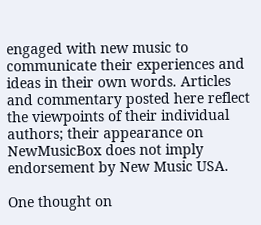engaged with new music to communicate their experiences and ideas in their own words. Articles and commentary posted here reflect the viewpoints of their individual authors; their appearance on NewMusicBox does not imply endorsement by New Music USA.

One thought on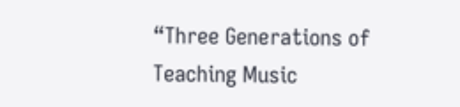“Three Generations of Teaching Music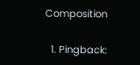Composition

  1. Pingback: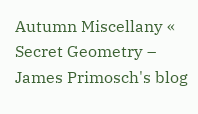Autumn Miscellany « Secret Geometry – James Primosch's blog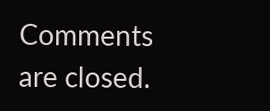Comments are closed.